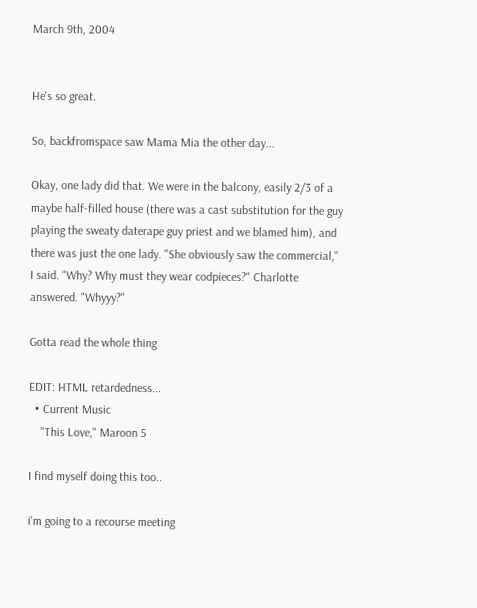March 9th, 2004


He's so great.

So, backfromspace saw Mama Mia the other day...

Okay, one lady did that. We were in the balcony, easily 2/3 of a maybe half-filled house (there was a cast substitution for the guy playing the sweaty daterape guy priest and we blamed him), and there was just the one lady. "She obviously saw the commercial," I said. "Why? Why must they wear codpieces?" Charlotte answered. "Whyyy?"

Gotta read the whole thing

EDIT: HTML retardedness...
  • Current Music
    "This Love," Maroon 5

I find myself doing this too..

i'm going to a recourse meeting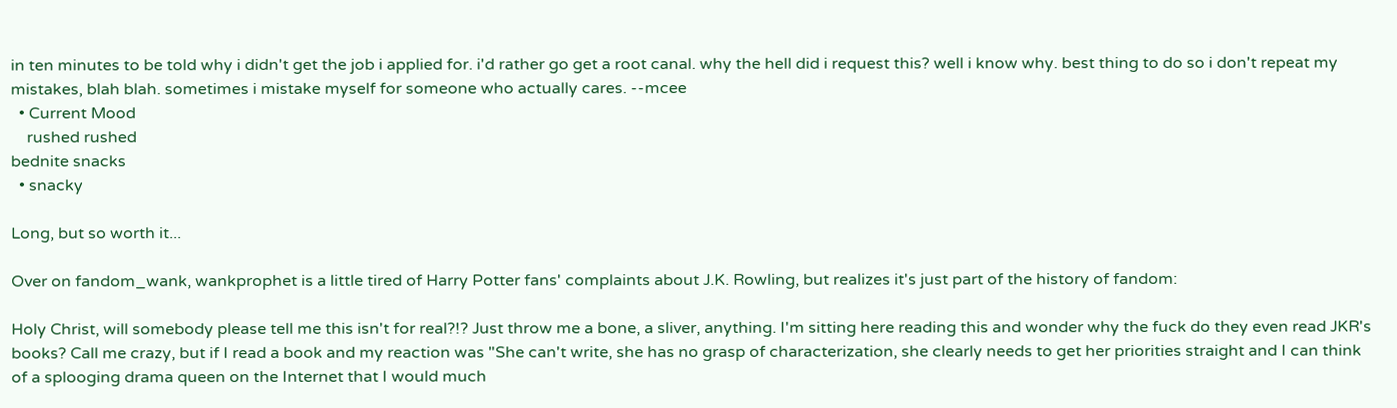in ten minutes to be told why i didn't get the job i applied for. i'd rather go get a root canal. why the hell did i request this? well i know why. best thing to do so i don't repeat my mistakes, blah blah. sometimes i mistake myself for someone who actually cares. --mcee
  • Current Mood
    rushed rushed
bednite snacks
  • snacky

Long, but so worth it...

Over on fandom_wank, wankprophet is a little tired of Harry Potter fans' complaints about J.K. Rowling, but realizes it's just part of the history of fandom:

Holy Christ, will somebody please tell me this isn't for real?!? Just throw me a bone, a sliver, anything. I'm sitting here reading this and wonder why the fuck do they even read JKR's books? Call me crazy, but if I read a book and my reaction was "She can't write, she has no grasp of characterization, she clearly needs to get her priorities straight and I can think of a splooging drama queen on the Internet that I would much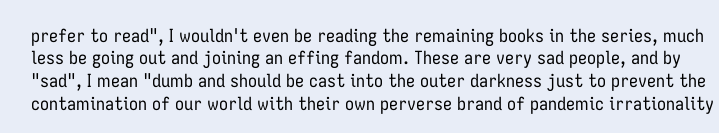prefer to read", I wouldn't even be reading the remaining books in the series, much less be going out and joining an effing fandom. These are very sad people, and by "sad", I mean "dumb and should be cast into the outer darkness just to prevent the contamination of our world with their own perverse brand of pandemic irrationality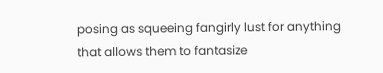posing as squeeing fangirly lust for anything that allows them to fantasize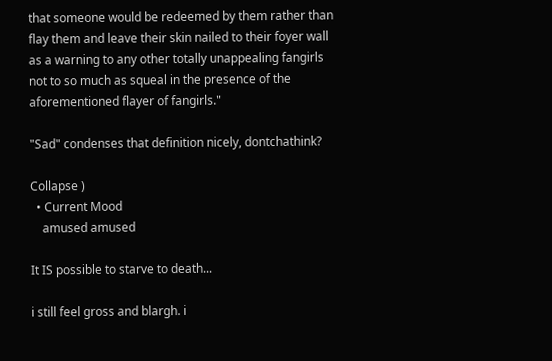that someone would be redeemed by them rather than flay them and leave their skin nailed to their foyer wall as a warning to any other totally unappealing fangirls not to so much as squeal in the presence of the aforementioned flayer of fangirls."

"Sad" condenses that definition nicely, dontchathink?

Collapse )
  • Current Mood
    amused amused

It IS possible to starve to death...

i still feel gross and blargh. i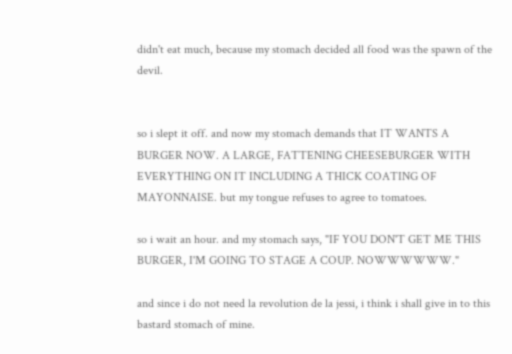didn't eat much, because my stomach decided all food was the spawn of the devil.


so i slept it off. and now my stomach demands that IT WANTS A BURGER NOW. A LARGE, FATTENING CHEESEBURGER WITH EVERYTHING ON IT INCLUDING A THICK COATING OF MAYONNAISE. but my tongue refuses to agree to tomatoes.

so i wait an hour. and my stomach says, "IF YOU DON'T GET ME THIS BURGER, I'M GOING TO STAGE A COUP. NOWWWWWW."

and since i do not need la revolution de la jessi, i think i shall give in to this bastard stomach of mine.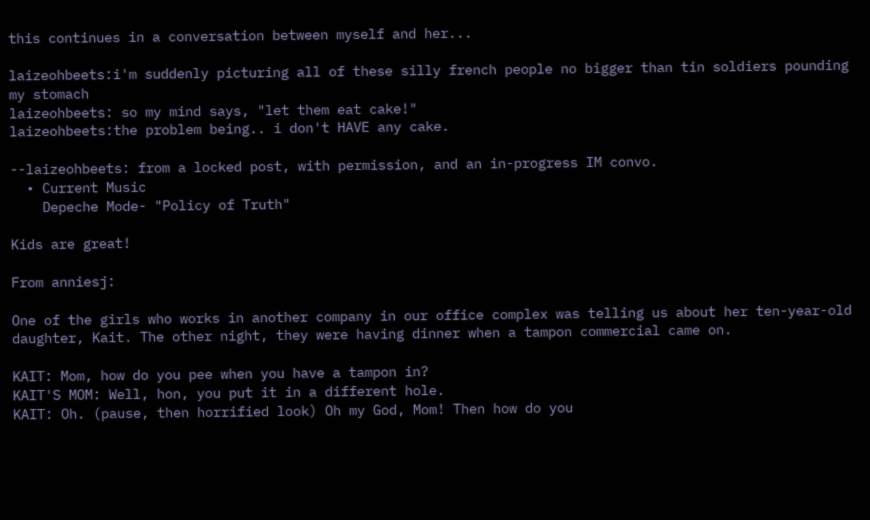this continues in a conversation between myself and her...

laizeohbeets:i'm suddenly picturing all of these silly french people no bigger than tin soldiers pounding my stomach
laizeohbeets: so my mind says, "let them eat cake!"
laizeohbeets:the problem being.. i don't HAVE any cake.

--laizeohbeets: from a locked post, with permission, and an in-progress IM convo.
  • Current Music
    Depeche Mode- "Policy of Truth"

Kids are great!

From anniesj:

One of the girls who works in another company in our office complex was telling us about her ten-year-old daughter, Kait. The other night, they were having dinner when a tampon commercial came on.

KAIT: Mom, how do you pee when you have a tampon in?
KAIT'S MOM: Well, hon, you put it in a different hole.
KAIT: Oh. (pause, then horrified look) Oh my God, Mom! Then how do you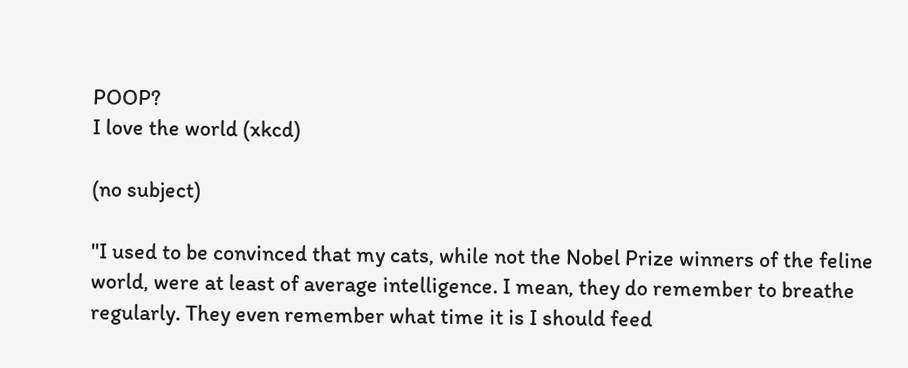POOP?
I love the world (xkcd)

(no subject)

"I used to be convinced that my cats, while not the Nobel Prize winners of the feline world, were at least of average intelligence. I mean, they do remember to breathe regularly. They even remember what time it is I should feed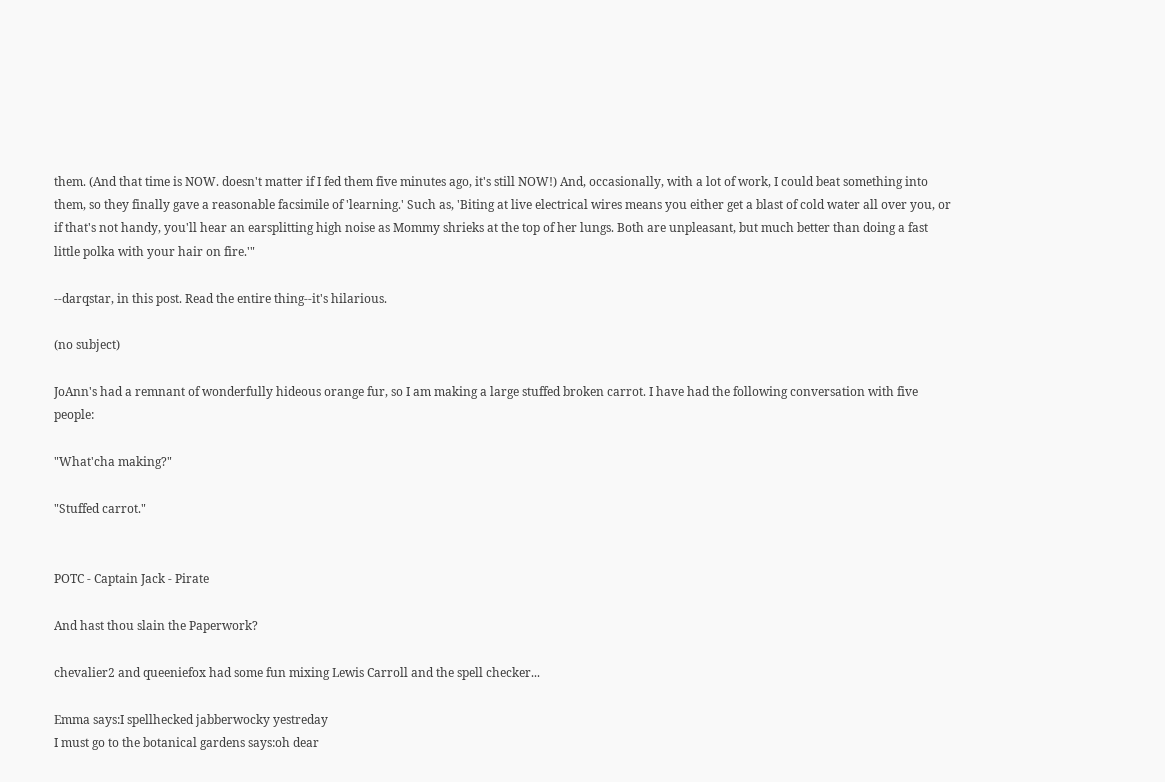them. (And that time is NOW. doesn't matter if I fed them five minutes ago, it's still NOW!) And, occasionally, with a lot of work, I could beat something into them, so they finally gave a reasonable facsimile of 'learning.' Such as, 'Biting at live electrical wires means you either get a blast of cold water all over you, or if that's not handy, you'll hear an earsplitting high noise as Mommy shrieks at the top of her lungs. Both are unpleasant, but much better than doing a fast little polka with your hair on fire.'"

--darqstar, in this post. Read the entire thing--it's hilarious.

(no subject)

JoAnn's had a remnant of wonderfully hideous orange fur, so I am making a large stuffed broken carrot. I have had the following conversation with five people:

"What'cha making?"

"Stuffed carrot."


POTC - Captain Jack - Pirate

And hast thou slain the Paperwork?

chevalier2 and queeniefox had some fun mixing Lewis Carroll and the spell checker...

Emma says:I spellhecked jabberwocky yestreday
I must go to the botanical gardens says:oh dear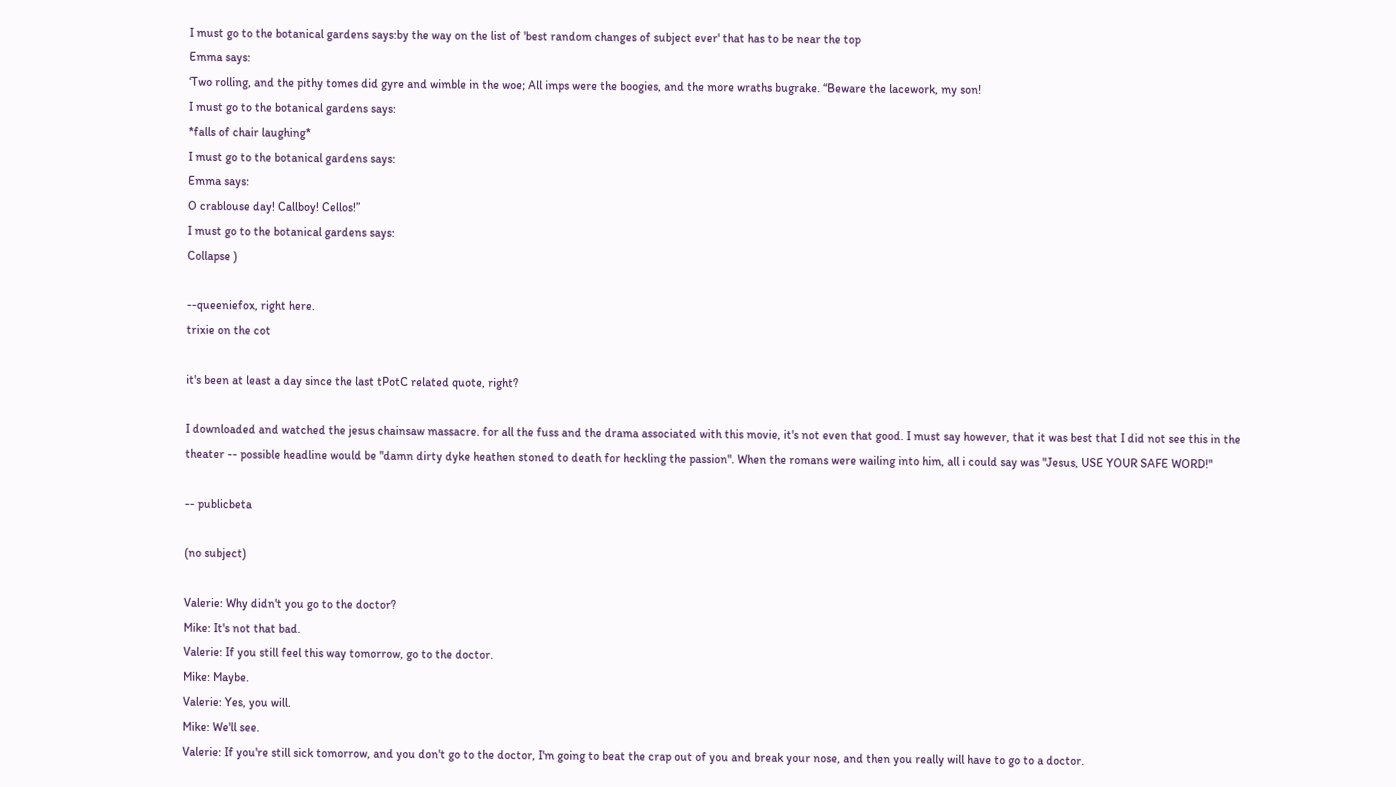I must go to the botanical gardens says:by the way on the list of 'best random changes of subject ever' that has to be near the top
Emma says:
‘Two rolling, and the pithy tomes did gyre and wimble in the woe; All imps were the boogies, and the more wraths bugrake. “Beware the lacework, my son!
I must go to the botanical gardens says:
*falls of chair laughing*
I must go to the botanical gardens says:
Emma says:
O crablouse day! Callboy! Cellos!”
I must go to the botanical gardens says:
Collapse )

--queeniefox, right here.
trixie on the cot

it's been at least a day since the last tPotC related quote, right?

I downloaded and watched the jesus chainsaw massacre. for all the fuss and the drama associated with this movie, it's not even that good. I must say however, that it was best that I did not see this in the theater -- possible headline would be "damn dirty dyke heathen stoned to death for heckling the passion". When the romans were wailing into him, all i could say was "Jesus, USE YOUR SAFE WORD!"

-- publicbeta

(no subject)

Valerie: Why didn't you go to the doctor?
Mike: It's not that bad.
Valerie: If you still feel this way tomorrow, go to the doctor.
Mike: Maybe.
Valerie: Yes, you will.
Mike: We'll see.
Valerie: If you're still sick tomorrow, and you don't go to the doctor, I'm going to beat the crap out of you and break your nose, and then you really will have to go to a doctor.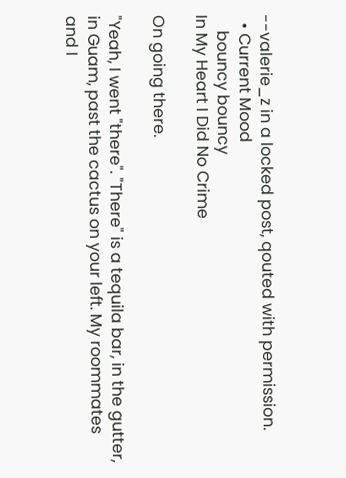--valerie_z in a locked post, qouted with permission.
  • Current Mood
    bouncy bouncy
In My Heart I Did No Crime

On going there.

"Yeah, I went "there". "There" is a tequila bar, in the gutter, in Guam, past the cactus on your left. My roommates and I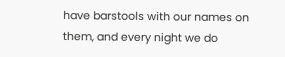have barstools with our names on them, and every night we do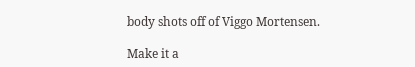body shots off of Viggo Mortensen.

Make it a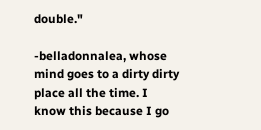double."

-belladonnalea, whose mind goes to a dirty dirty place all the time. I know this because I go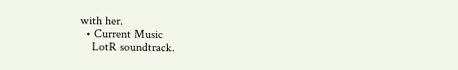with her.
  • Current Music
    LotR soundtrack.